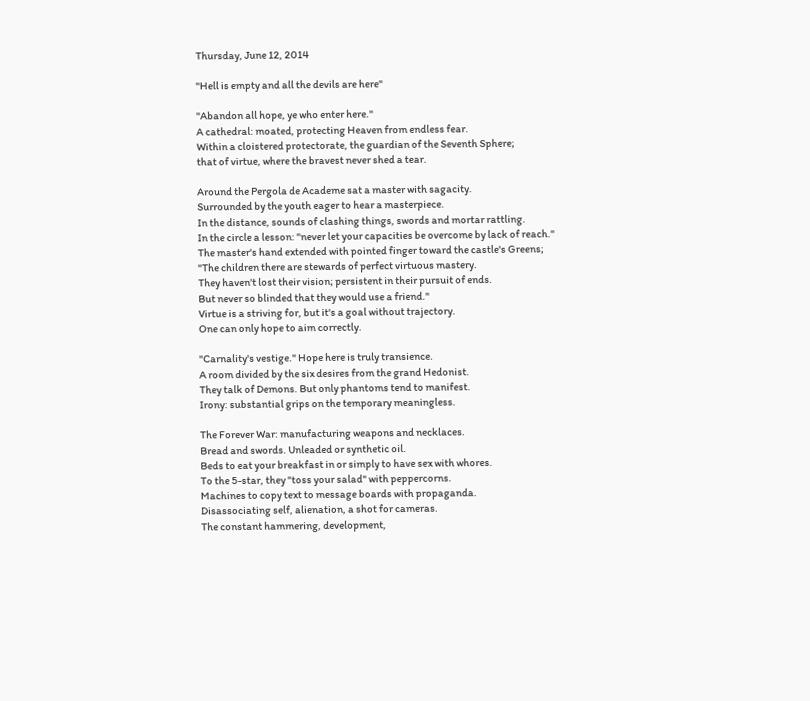Thursday, June 12, 2014

"Hell is empty and all the devils are here"

"Abandon all hope, ye who enter here."
A cathedral: moated, protecting Heaven from endless fear.
Within a cloistered protectorate, the guardian of the Seventh Sphere;
that of virtue, where the bravest never shed a tear.

Around the Pergola de Academe sat a master with sagacity.
Surrounded by the youth eager to hear a masterpiece.
In the distance, sounds of clashing things, swords and mortar rattling.
In the circle a lesson: "never let your capacities be overcome by lack of reach."
The master's hand extended with pointed finger toward the castle's Greens;
"The children there are stewards of perfect virtuous mastery.
They haven't lost their vision; persistent in their pursuit of ends.
But never so blinded that they would use a friend."
Virtue is a striving for, but it's a goal without trajectory.
One can only hope to aim correctly.

"Carnality's vestige." Hope here is truly transience.
A room divided by the six desires from the grand Hedonist.
They talk of Demons. But only phantoms tend to manifest.
Irony: substantial grips on the temporary meaningless.

The Forever War: manufacturing weapons and necklaces.
Bread and swords. Unleaded or synthetic oil.
Beds to eat your breakfast in or simply to have sex with whores.
To the 5-star, they "toss your salad" with peppercorns.
Machines to copy text to message boards with propaganda.
Disassociating self, alienation, a shot for cameras.
The constant hammering, development,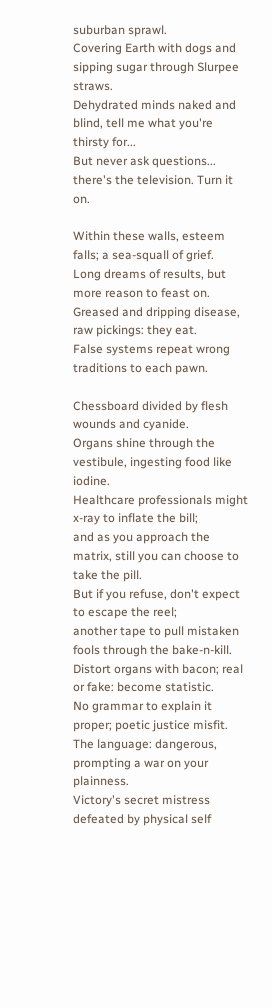suburban sprawl.
Covering Earth with dogs and sipping sugar through Slurpee straws.
Dehydrated minds naked and blind, tell me what you're thirsty for...
But never ask questions... there's the television. Turn it on.

Within these walls, esteem falls; a sea-squall of grief.
Long dreams of results, but more reason to feast on.
Greased and dripping disease, raw pickings: they eat.
False systems repeat wrong traditions to each pawn.

Chessboard divided by flesh wounds and cyanide.
Organs shine through the vestibule, ingesting food like iodine.
Healthcare professionals might x-ray to inflate the bill;
and as you approach the matrix, still you can choose to take the pill.
But if you refuse, don't expect to escape the reel;
another tape to pull mistaken fools through the bake-n-kill.
Distort organs with bacon; real or fake: become statistic.
No grammar to explain it proper; poetic justice misfit.
The language: dangerous, prompting a war on your plainness.
Victory's secret mistress defeated by physical self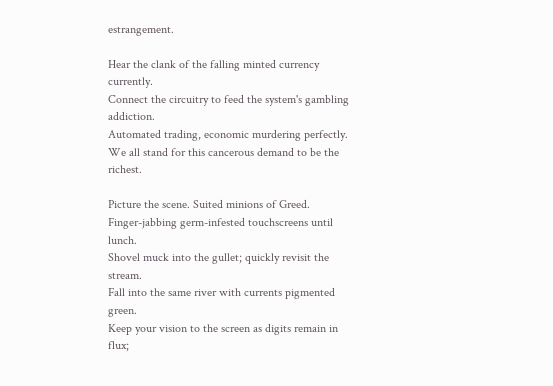estrangement.

Hear the clank of the falling minted currency currently.
Connect the circuitry to feed the system's gambling addiction.
Automated trading, economic murdering perfectly.
We all stand for this cancerous demand to be the richest.

Picture the scene. Suited minions of Greed.
Finger-jabbing germ-infested touchscreens until lunch.
Shovel muck into the gullet; quickly revisit the stream.
Fall into the same river with currents pigmented green.
Keep your vision to the screen as digits remain in flux;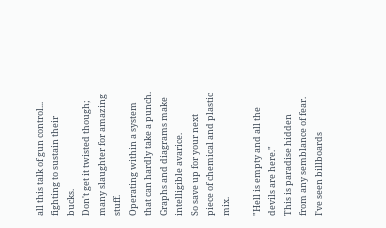all this talk of gun control... fighting to sustain their bucks.
Don't get it twisted though; many slaughter for amazing stuff.
Operating within a system that can hardly take a punch.
Graphs and diagrams make intelligible avarice.
So save up for your next piece of chemical and plastic mix.

"Hell is empty and all the devils are here."
This is paradise hidden from any semblance of fear.
I've seen billboards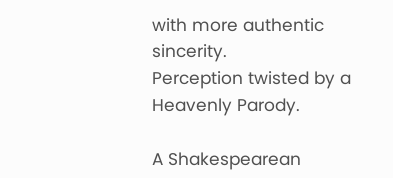with more authentic sincerity.
Perception twisted by a Heavenly Parody.

A Shakespearean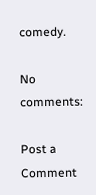comedy.

No comments:

Post a Comment